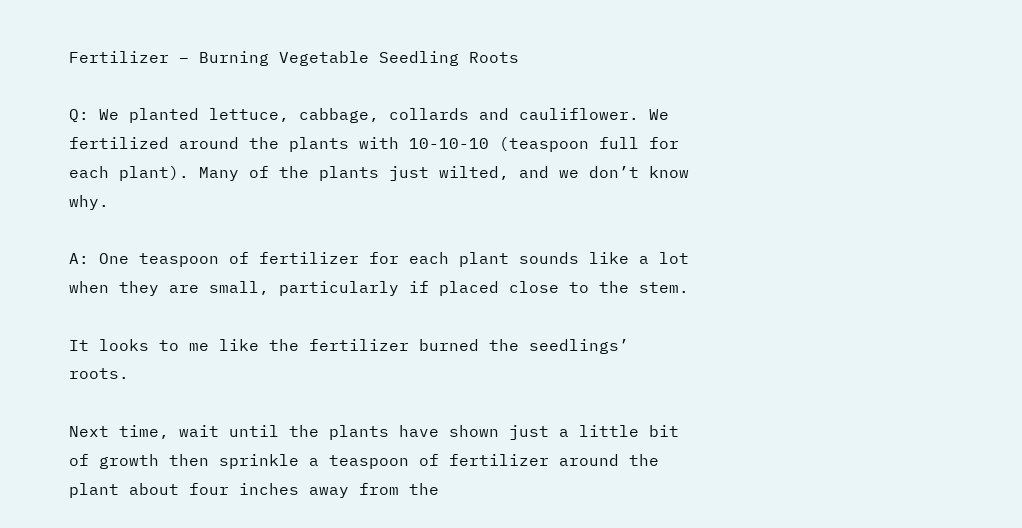Fertilizer – Burning Vegetable Seedling Roots

Q: We planted lettuce, cabbage, collards and cauliflower. We fertilized around the plants with 10-10-10 (teaspoon full for each plant). Many of the plants just wilted, and we don’t know why.

A: One teaspoon of fertilizer for each plant sounds like a lot when they are small, particularly if placed close to the stem.

It looks to me like the fertilizer burned the seedlings’ roots.

Next time, wait until the plants have shown just a little bit of growth then sprinkle a teaspoon of fertilizer around the plant about four inches away from the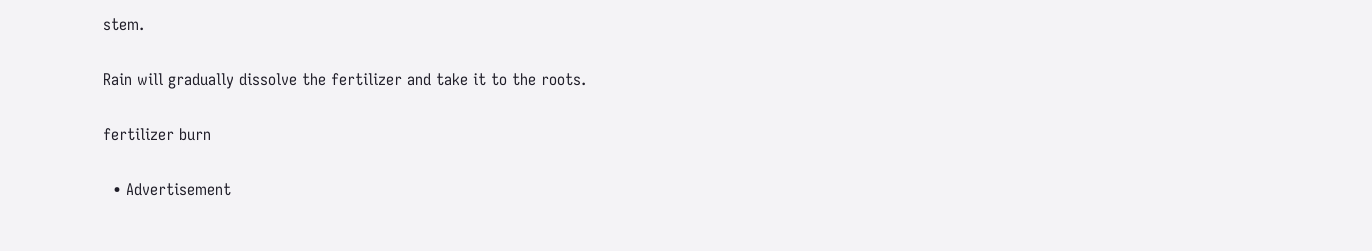stem.

Rain will gradually dissolve the fertilizer and take it to the roots.

fertilizer burn

  • Advertisement